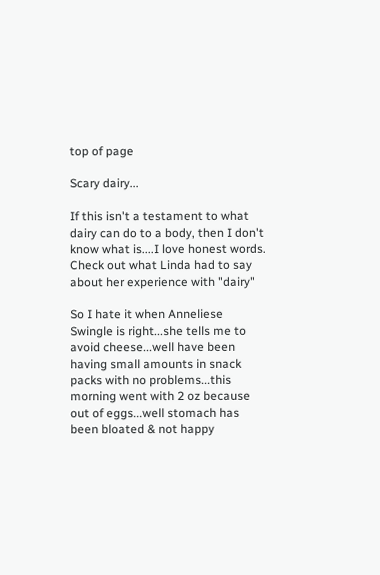top of page

Scary dairy...

If this isn't a testament to what dairy can do to a body, then I don't know what is....I love honest words. Check out what Linda had to say about her experience with "dairy"

So I hate it when Anneliese Swingle is right...she tells me to avoid cheese...well have been having small amounts in snack packs with no problems...this morning went with 2 oz because out of eggs...well stomach has been bloated & not happy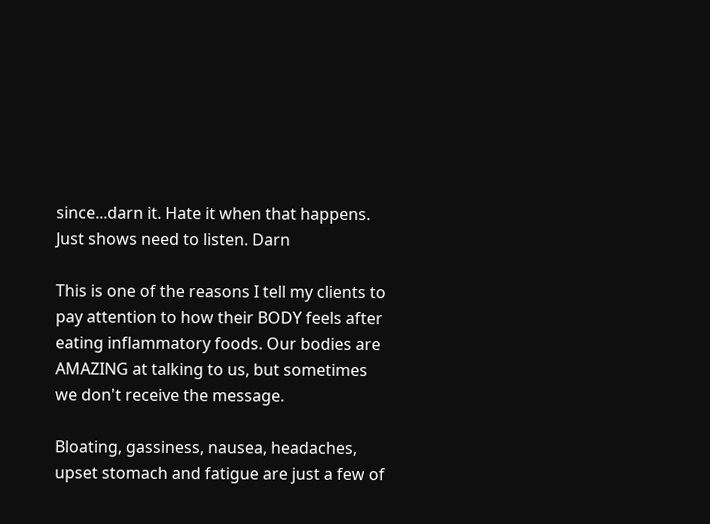since...darn it. Hate it when that happens. Just shows need to listen. Darn

This is one of the reasons I tell my clients to pay attention to how their BODY feels after eating inflammatory foods. Our bodies are AMAZING at talking to us, but sometimes we don't receive the message.

Bloating, gassiness, nausea, headaches, upset stomach and fatigue are just a few of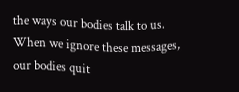the ways our bodies talk to us. When we ignore these messages, our bodies quit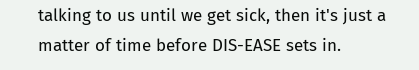talking to us until we get sick, then it's just a matter of time before DIS-EASE sets in.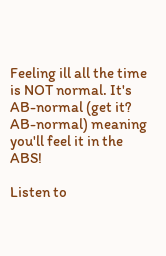Feeling ill all the time is NOT normal. It's AB-normal (get it? AB-normal) meaning you'll feel it in the ABS!

Listen to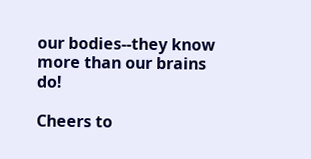our bodies--they know more than our brains do!

Cheers to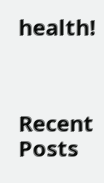health!



Recent Posts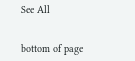See All


bottom of page